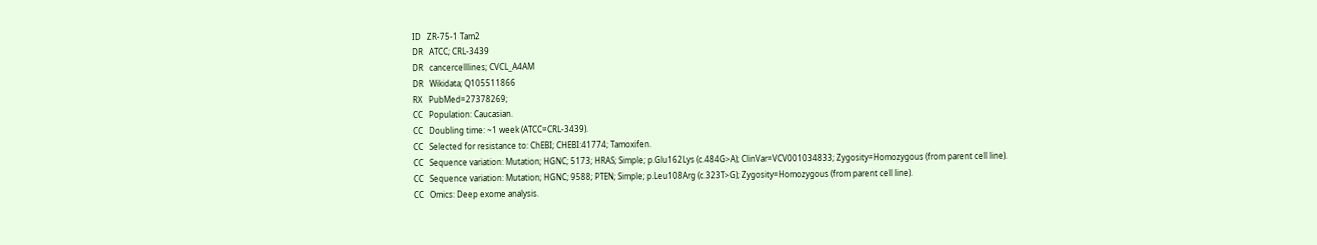ID   ZR-75-1 Tam2
DR   ATCC; CRL-3439
DR   cancercelllines; CVCL_A4AM
DR   Wikidata; Q105511866
RX   PubMed=27378269;
CC   Population: Caucasian.
CC   Doubling time: ~1 week (ATCC=CRL-3439).
CC   Selected for resistance to: ChEBI; CHEBI:41774; Tamoxifen.
CC   Sequence variation: Mutation; HGNC; 5173; HRAS; Simple; p.Glu162Lys (c.484G>A); ClinVar=VCV001034833; Zygosity=Homozygous (from parent cell line).
CC   Sequence variation: Mutation; HGNC; 9588; PTEN; Simple; p.Leu108Arg (c.323T>G); Zygosity=Homozygous (from parent cell line).
CC   Omics: Deep exome analysis.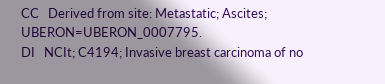CC   Derived from site: Metastatic; Ascites; UBERON=UBERON_0007795.
DI   NCIt; C4194; Invasive breast carcinoma of no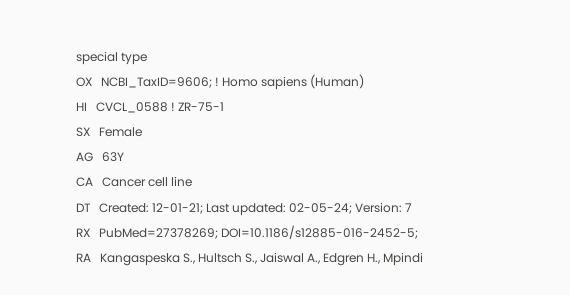special type
OX   NCBI_TaxID=9606; ! Homo sapiens (Human)
HI   CVCL_0588 ! ZR-75-1
SX   Female
AG   63Y
CA   Cancer cell line
DT   Created: 12-01-21; Last updated: 02-05-24; Version: 7
RX   PubMed=27378269; DOI=10.1186/s12885-016-2452-5;
RA   Kangaspeska S., Hultsch S., Jaiswal A., Edgren H., Mpindi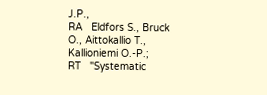J.P.,
RA   Eldfors S., Bruck O., Aittokallio T., Kallioniemi O.-P.;
RT   "Systematic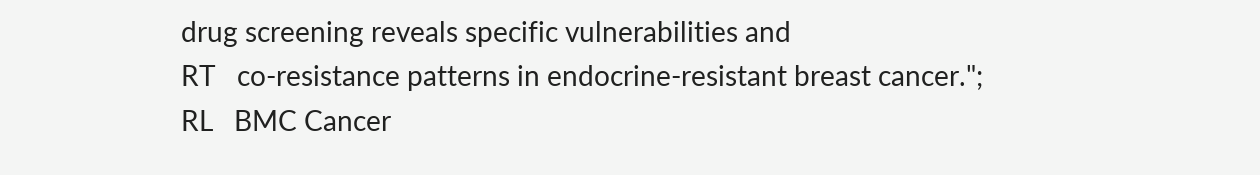drug screening reveals specific vulnerabilities and
RT   co-resistance patterns in endocrine-resistant breast cancer.";
RL   BMC Cancer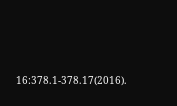16:378.1-378.17(2016).